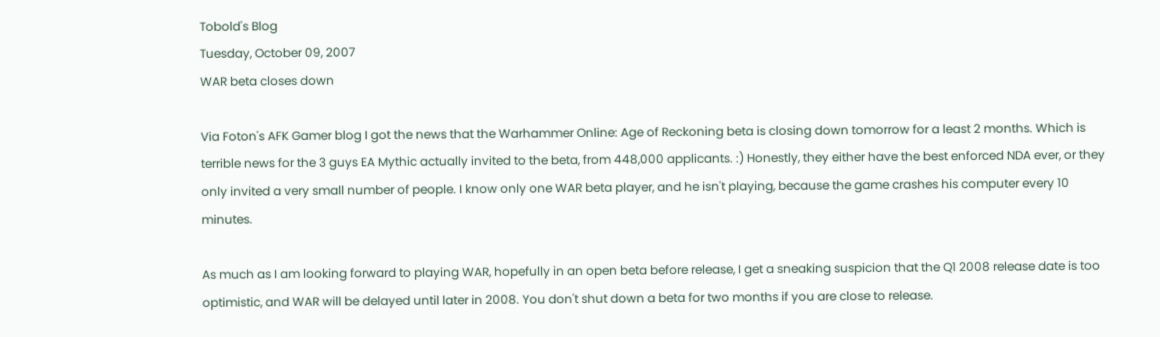Tobold's Blog
Tuesday, October 09, 2007
WAR beta closes down

Via Foton's AFK Gamer blog I got the news that the Warhammer Online: Age of Reckoning beta is closing down tomorrow for a least 2 months. Which is terrible news for the 3 guys EA Mythic actually invited to the beta, from 448,000 applicants. :) Honestly, they either have the best enforced NDA ever, or they only invited a very small number of people. I know only one WAR beta player, and he isn't playing, because the game crashes his computer every 10 minutes.

As much as I am looking forward to playing WAR, hopefully in an open beta before release, I get a sneaking suspicion that the Q1 2008 release date is too optimistic, and WAR will be delayed until later in 2008. You don't shut down a beta for two months if you are close to release.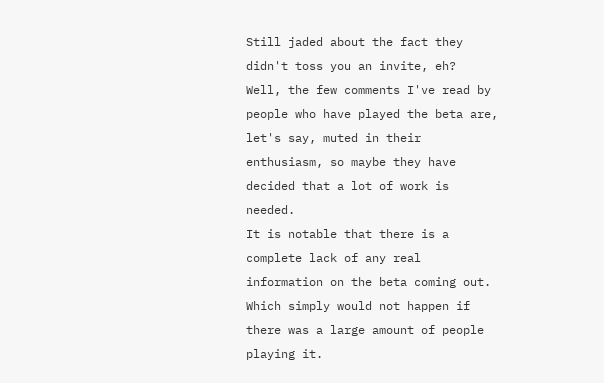Still jaded about the fact they didn't toss you an invite, eh?
Well, the few comments I've read by people who have played the beta are, let's say, muted in their enthusiasm, so maybe they have decided that a lot of work is needed.
It is notable that there is a complete lack of any real information on the beta coming out. Which simply would not happen if there was a large amount of people playing it.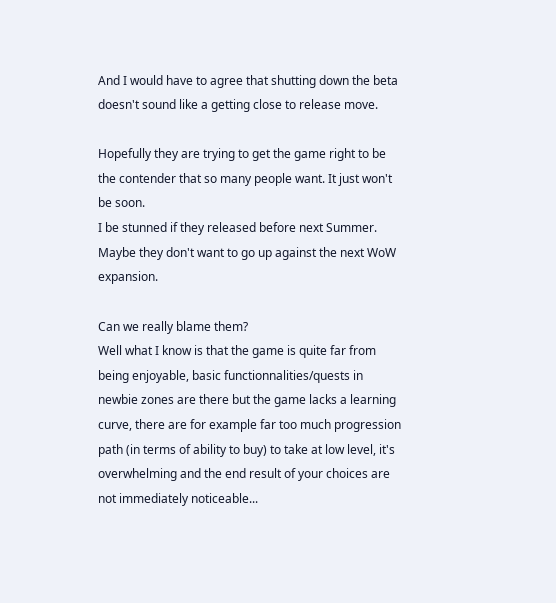And I would have to agree that shutting down the beta doesn't sound like a getting close to release move.

Hopefully they are trying to get the game right to be the contender that so many people want. It just won't be soon.
I be stunned if they released before next Summer. Maybe they don't want to go up against the next WoW expansion.

Can we really blame them?
Well what I know is that the game is quite far from being enjoyable, basic functionnalities/quests in newbie zones are there but the game lacks a learning curve, there are for example far too much progression path (in terms of ability to buy) to take at low level, it's overwhelming and the end result of your choices are not immediately noticeable...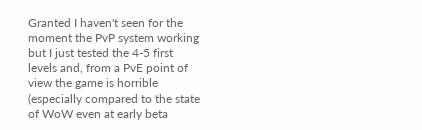Granted I haven't seen for the moment the PvP system working but I just tested the 4-5 first levels and, from a PvE point of view the game is horrible (especially compared to the state of WoW even at early beta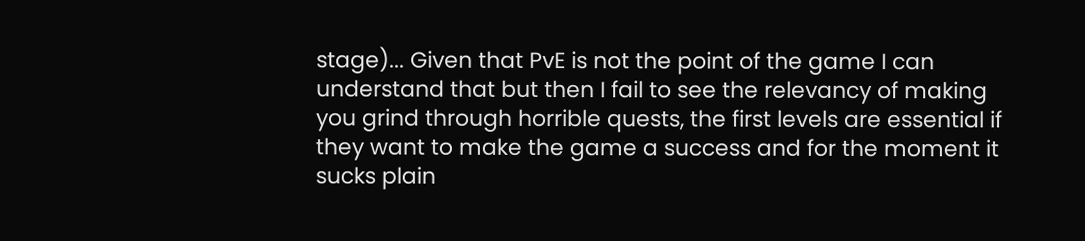stage)... Given that PvE is not the point of the game I can understand that but then I fail to see the relevancy of making you grind through horrible quests, the first levels are essential if they want to make the game a success and for the moment it sucks plain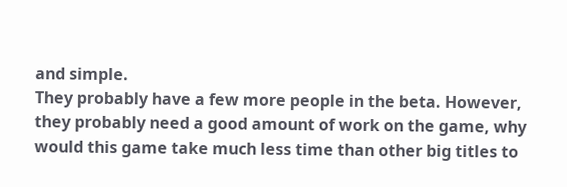and simple.
They probably have a few more people in the beta. However, they probably need a good amount of work on the game, why would this game take much less time than other big titles to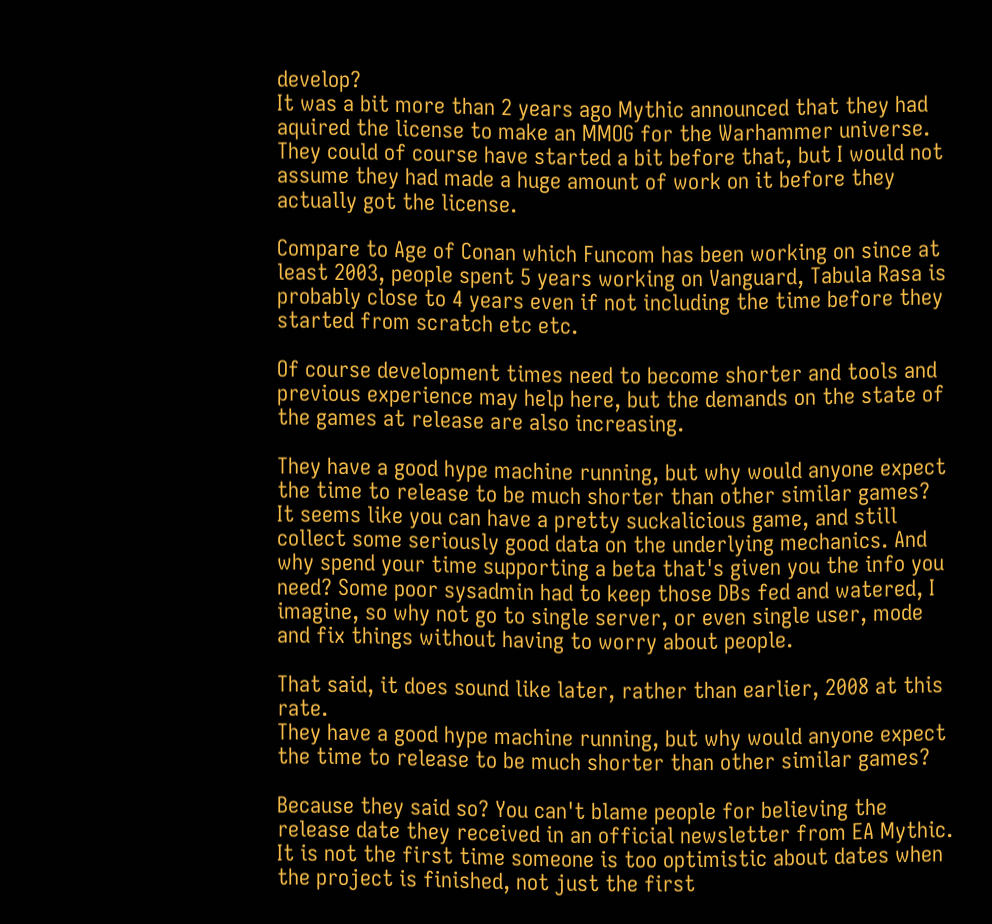develop?
It was a bit more than 2 years ago Mythic announced that they had aquired the license to make an MMOG for the Warhammer universe. They could of course have started a bit before that, but I would not assume they had made a huge amount of work on it before they actually got the license.

Compare to Age of Conan which Funcom has been working on since at least 2003, people spent 5 years working on Vanguard, Tabula Rasa is probably close to 4 years even if not including the time before they started from scratch etc etc.

Of course development times need to become shorter and tools and previous experience may help here, but the demands on the state of the games at release are also increasing.

They have a good hype machine running, but why would anyone expect the time to release to be much shorter than other similar games?
It seems like you can have a pretty suckalicious game, and still collect some seriously good data on the underlying mechanics. And why spend your time supporting a beta that's given you the info you need? Some poor sysadmin had to keep those DBs fed and watered, I imagine, so why not go to single server, or even single user, mode and fix things without having to worry about people.

That said, it does sound like later, rather than earlier, 2008 at this rate.
They have a good hype machine running, but why would anyone expect the time to release to be much shorter than other similar games?

Because they said so? You can't blame people for believing the release date they received in an official newsletter from EA Mythic.
It is not the first time someone is too optimistic about dates when the project is finished, not just the first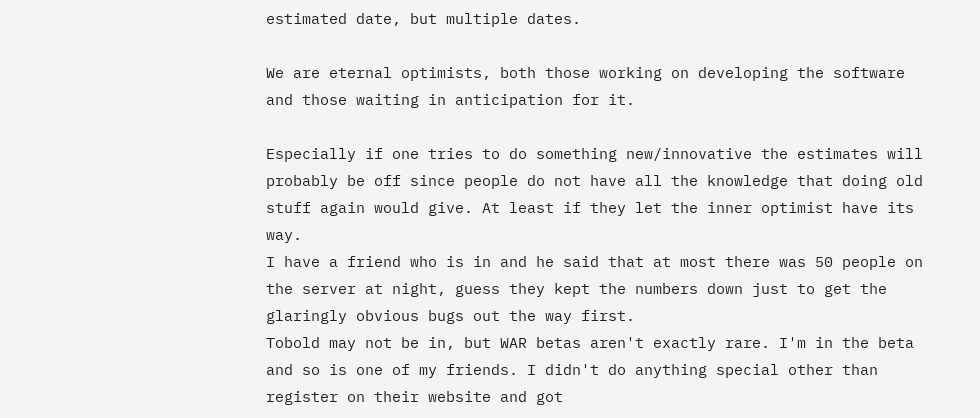estimated date, but multiple dates.

We are eternal optimists, both those working on developing the software and those waiting in anticipation for it.

Especially if one tries to do something new/innovative the estimates will probably be off since people do not have all the knowledge that doing old stuff again would give. At least if they let the inner optimist have its way.
I have a friend who is in and he said that at most there was 50 people on the server at night, guess they kept the numbers down just to get the glaringly obvious bugs out the way first.
Tobold may not be in, but WAR betas aren't exactly rare. I'm in the beta and so is one of my friends. I didn't do anything special other than register on their website and got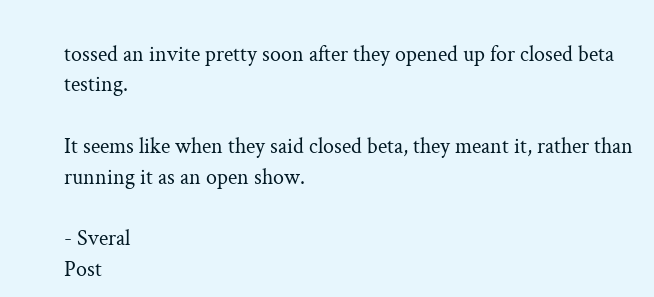tossed an invite pretty soon after they opened up for closed beta testing.

It seems like when they said closed beta, they meant it, rather than running it as an open show.

- Sveral
Post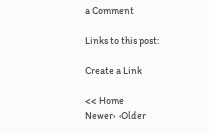a Comment

Links to this post:

Create a Link

<< Home
Newer›  ‹Older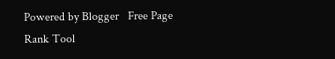Powered by Blogger   Free Page Rank Tool